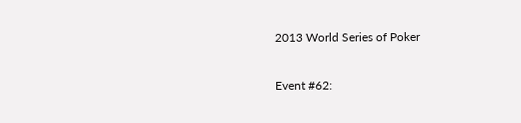2013 World Series of Poker

Event #62: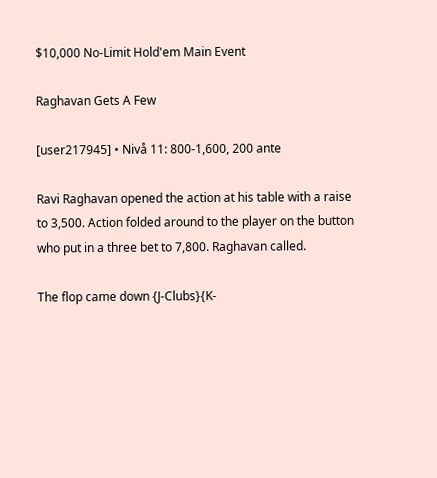$10,000 No-Limit Hold'em Main Event

Raghavan Gets A Few

[user217945] • Nivå 11: 800-1,600, 200 ante

Ravi Raghavan opened the action at his table with a raise to 3,500. Action folded around to the player on the button who put in a three bet to 7,800. Raghavan called.

The flop came down {J-Clubs}{K-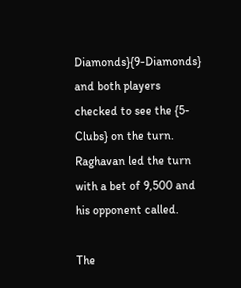Diamonds}{9-Diamonds} and both players checked to see the {5-Clubs} on the turn. Raghavan led the turn with a bet of 9,500 and his opponent called.

The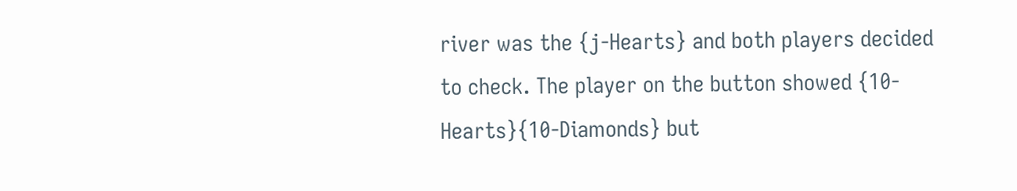river was the {j-Hearts} and both players decided to check. The player on the button showed {10-Hearts}{10-Diamonds} but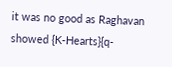it was no good as Raghavan showed {K-Hearts}{q-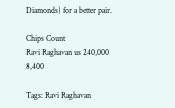Diamonds} for a better pair.

Chips Count
Ravi Raghavan us 240,000 8,400

Tags: Ravi Raghavan